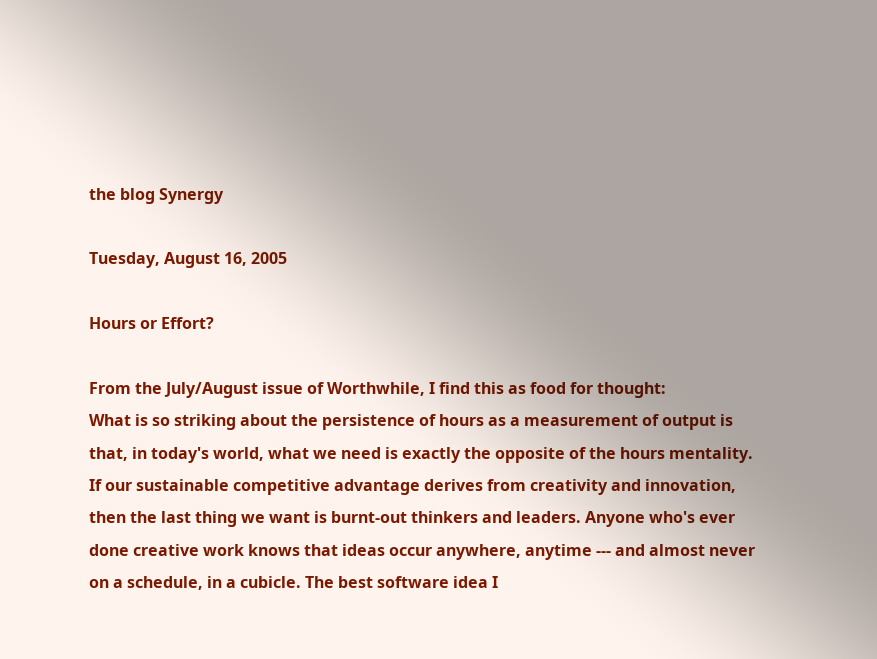the blog Synergy

Tuesday, August 16, 2005

Hours or Effort?

From the July/August issue of Worthwhile, I find this as food for thought:
What is so striking about the persistence of hours as a measurement of output is that, in today's world, what we need is exactly the opposite of the hours mentality. If our sustainable competitive advantage derives from creativity and innovation, then the last thing we want is burnt-out thinkers and leaders. Anyone who's ever done creative work knows that ideas occur anywhere, anytime --- and almost never on a schedule, in a cubicle. The best software idea I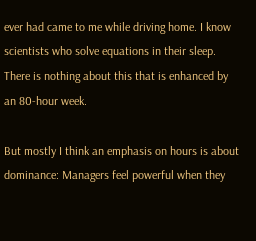ever had came to me while driving home. I know scientists who solve equations in their sleep. There is nothing about this that is enhanced by an 80-hour week.

But mostly I think an emphasis on hours is about dominance: Managers feel powerful when they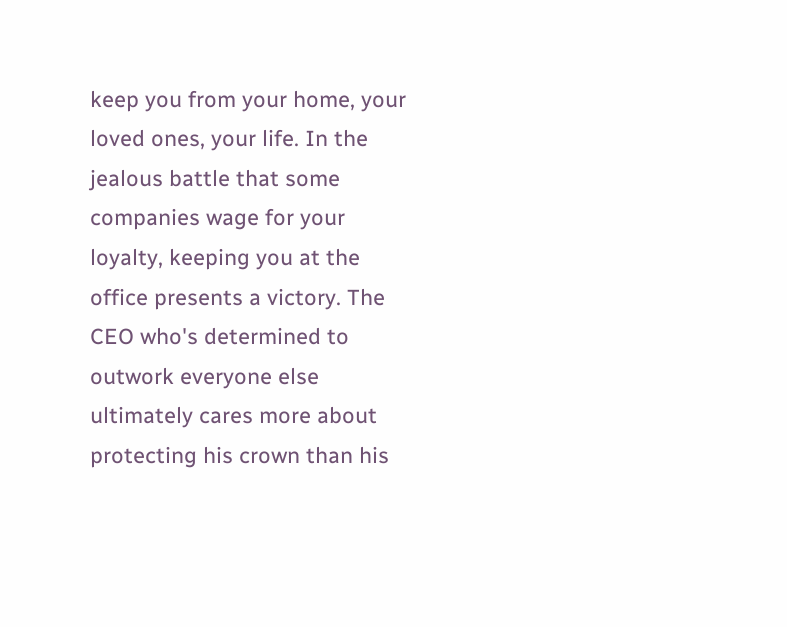keep you from your home, your loved ones, your life. In the jealous battle that some companies wage for your loyalty, keeping you at the office presents a victory. The CEO who's determined to outwork everyone else ultimately cares more about protecting his crown than his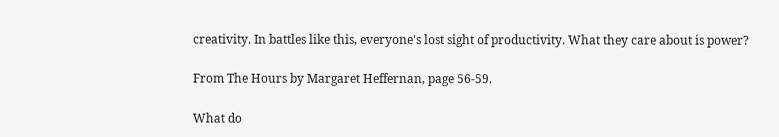creativity. In battles like this, everyone's lost sight of productivity. What they care about is power?

From The Hours by Margaret Heffernan, page 56-59.

What do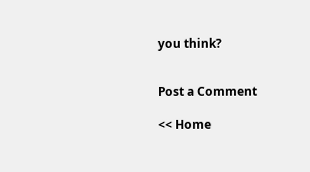you think?


Post a Comment

<< Home